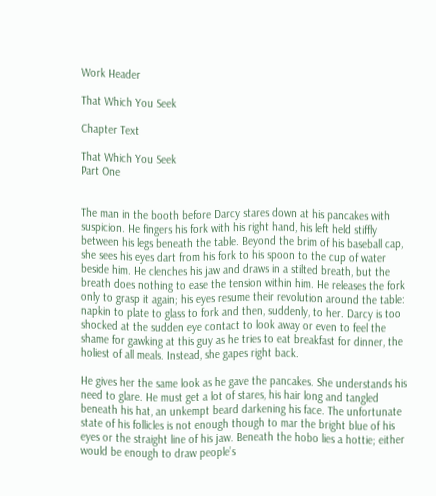Work Header

That Which You Seek

Chapter Text

That Which You Seek
Part One


The man in the booth before Darcy stares down at his pancakes with suspicion. He fingers his fork with his right hand, his left held stiffly between his legs beneath the table. Beyond the brim of his baseball cap, she sees his eyes dart from his fork to his spoon to the cup of water beside him. He clenches his jaw and draws in a stilted breath, but the breath does nothing to ease the tension within him. He releases the fork only to grasp it again; his eyes resume their revolution around the table: napkin to plate to glass to fork and then, suddenly, to her. Darcy is too shocked at the sudden eye contact to look away or even to feel the shame for gawking at this guy as he tries to eat breakfast for dinner, the holiest of all meals. Instead, she gapes right back.

He gives her the same look as he gave the pancakes. She understands his need to glare. He must get a lot of stares, his hair long and tangled beneath his hat, an unkempt beard darkening his face. The unfortunate state of his follicles is not enough though to mar the bright blue of his eyes or the straight line of his jaw. Beneath the hobo lies a hottie; either would be enough to draw people’s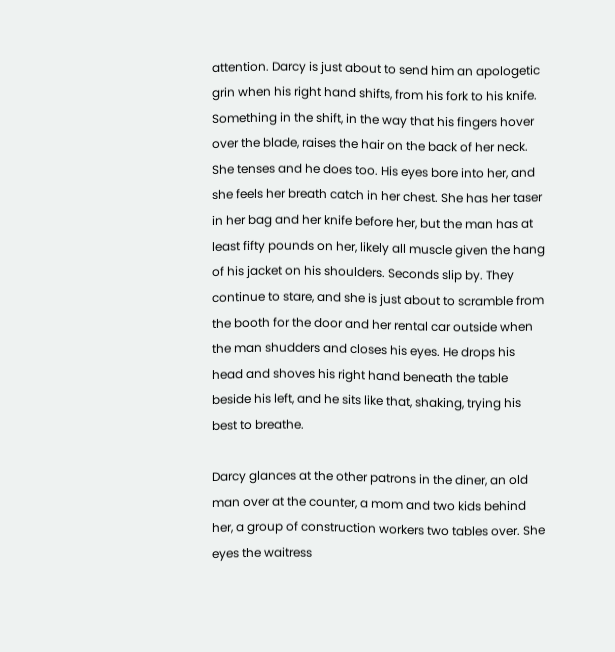attention. Darcy is just about to send him an apologetic grin when his right hand shifts, from his fork to his knife. Something in the shift, in the way that his fingers hover over the blade, raises the hair on the back of her neck. She tenses and he does too. His eyes bore into her, and she feels her breath catch in her chest. She has her taser in her bag and her knife before her, but the man has at least fifty pounds on her, likely all muscle given the hang of his jacket on his shoulders. Seconds slip by. They continue to stare, and she is just about to scramble from the booth for the door and her rental car outside when the man shudders and closes his eyes. He drops his head and shoves his right hand beneath the table beside his left, and he sits like that, shaking, trying his best to breathe.

Darcy glances at the other patrons in the diner, an old man over at the counter, a mom and two kids behind her, a group of construction workers two tables over. She eyes the waitress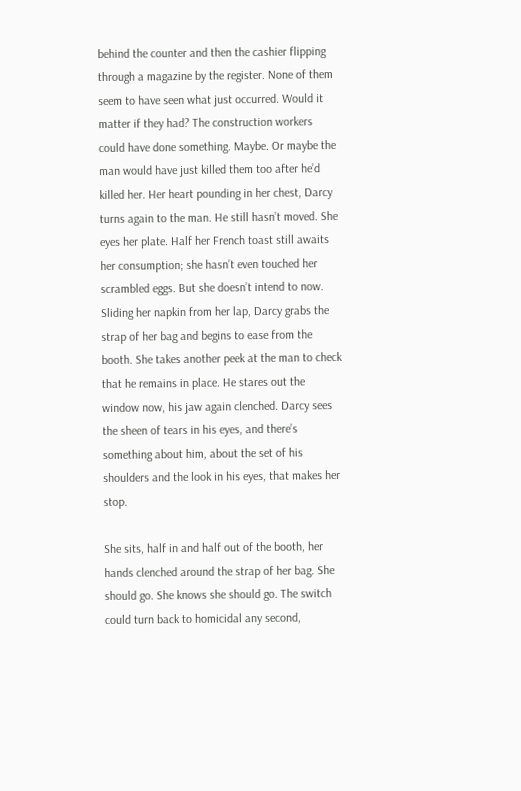behind the counter and then the cashier flipping through a magazine by the register. None of them seem to have seen what just occurred. Would it matter if they had? The construction workers could have done something. Maybe. Or maybe the man would have just killed them too after he’d killed her. Her heart pounding in her chest, Darcy turns again to the man. He still hasn’t moved. She eyes her plate. Half her French toast still awaits her consumption; she hasn’t even touched her scrambled eggs. But she doesn’t intend to now. Sliding her napkin from her lap, Darcy grabs the strap of her bag and begins to ease from the booth. She takes another peek at the man to check that he remains in place. He stares out the window now, his jaw again clenched. Darcy sees the sheen of tears in his eyes, and there’s something about him, about the set of his shoulders and the look in his eyes, that makes her stop.

She sits, half in and half out of the booth, her hands clenched around the strap of her bag. She should go. She knows she should go. The switch could turn back to homicidal any second,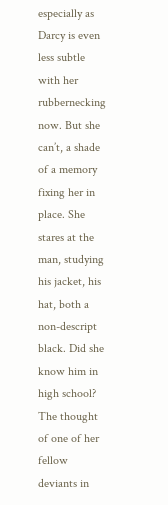especially as Darcy is even less subtle with her rubbernecking now. But she can’t, a shade of a memory fixing her in place. She stares at the man, studying his jacket, his hat, both a non-descript black. Did she know him in high school? The thought of one of her fellow deviants in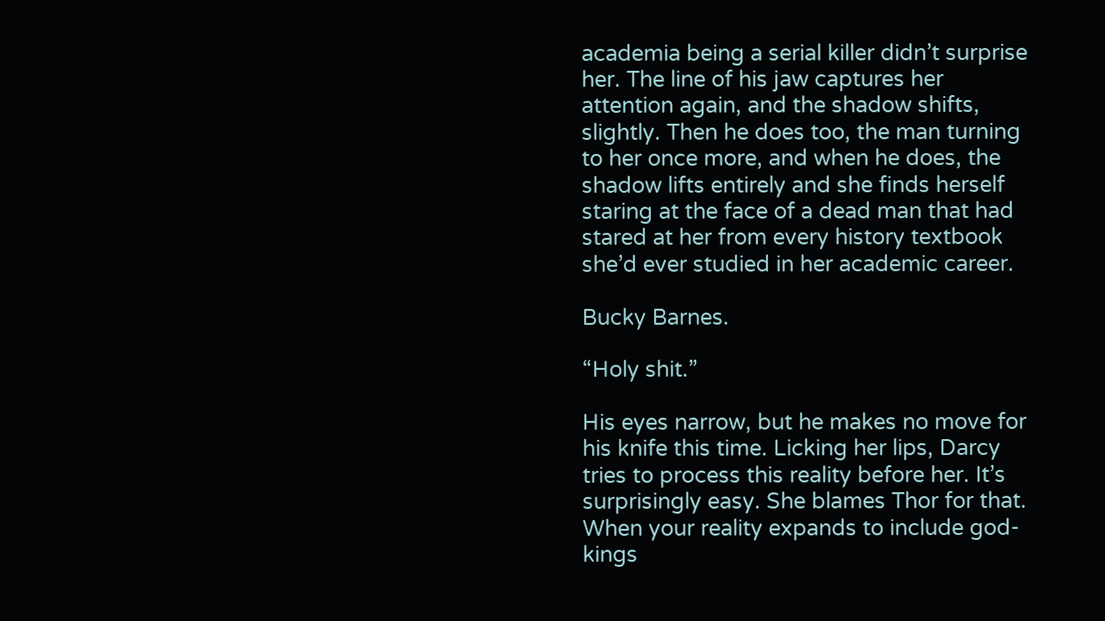academia being a serial killer didn’t surprise her. The line of his jaw captures her attention again, and the shadow shifts, slightly. Then he does too, the man turning to her once more, and when he does, the shadow lifts entirely and she finds herself staring at the face of a dead man that had stared at her from every history textbook she’d ever studied in her academic career.

Bucky Barnes.

“Holy shit.”

His eyes narrow, but he makes no move for his knife this time. Licking her lips, Darcy tries to process this reality before her. It’s surprisingly easy. She blames Thor for that. When your reality expands to include god-kings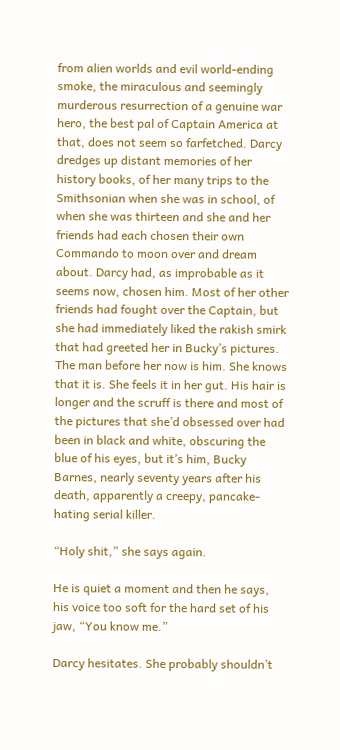from alien worlds and evil world-ending smoke, the miraculous and seemingly murderous resurrection of a genuine war hero, the best pal of Captain America at that, does not seem so farfetched. Darcy dredges up distant memories of her history books, of her many trips to the Smithsonian when she was in school, of when she was thirteen and she and her friends had each chosen their own Commando to moon over and dream about. Darcy had, as improbable as it seems now, chosen him. Most of her other friends had fought over the Captain, but she had immediately liked the rakish smirk that had greeted her in Bucky’s pictures. The man before her now is him. She knows that it is. She feels it in her gut. His hair is longer and the scruff is there and most of the pictures that she’d obsessed over had been in black and white, obscuring the blue of his eyes, but it’s him, Bucky Barnes, nearly seventy years after his death, apparently a creepy, pancake-hating serial killer.

“Holy shit,” she says again.

He is quiet a moment and then he says, his voice too soft for the hard set of his jaw, “You know me.”

Darcy hesitates. She probably shouldn’t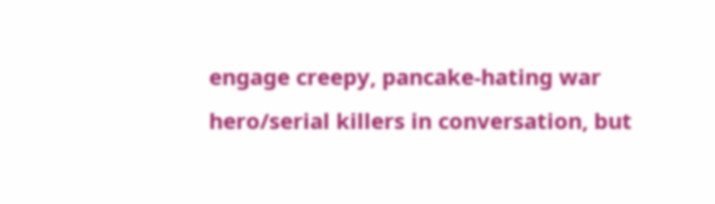engage creepy, pancake-hating war hero/serial killers in conversation, but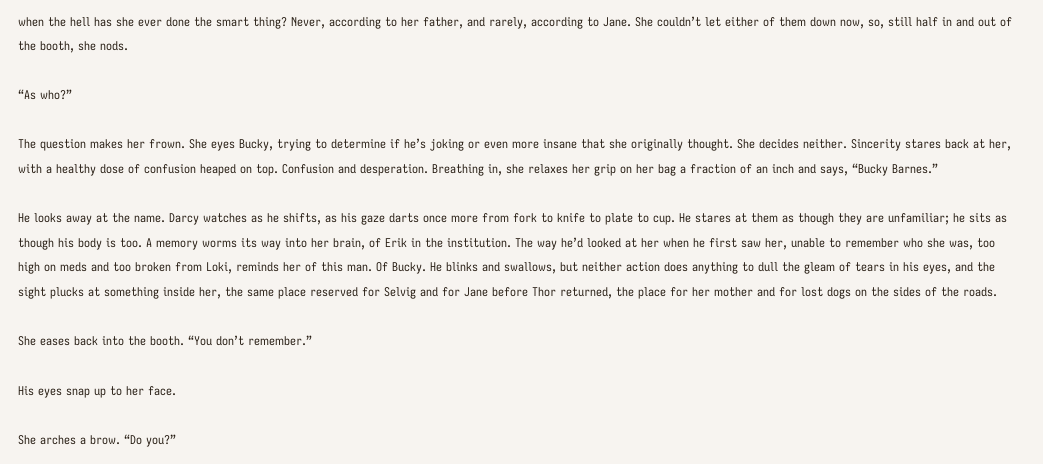when the hell has she ever done the smart thing? Never, according to her father, and rarely, according to Jane. She couldn’t let either of them down now, so, still half in and out of the booth, she nods.

“As who?”

The question makes her frown. She eyes Bucky, trying to determine if he’s joking or even more insane that she originally thought. She decides neither. Sincerity stares back at her, with a healthy dose of confusion heaped on top. Confusion and desperation. Breathing in, she relaxes her grip on her bag a fraction of an inch and says, “Bucky Barnes.”

He looks away at the name. Darcy watches as he shifts, as his gaze darts once more from fork to knife to plate to cup. He stares at them as though they are unfamiliar; he sits as though his body is too. A memory worms its way into her brain, of Erik in the institution. The way he’d looked at her when he first saw her, unable to remember who she was, too high on meds and too broken from Loki, reminds her of this man. Of Bucky. He blinks and swallows, but neither action does anything to dull the gleam of tears in his eyes, and the sight plucks at something inside her, the same place reserved for Selvig and for Jane before Thor returned, the place for her mother and for lost dogs on the sides of the roads.

She eases back into the booth. “You don’t remember.”

His eyes snap up to her face.

She arches a brow. “Do you?”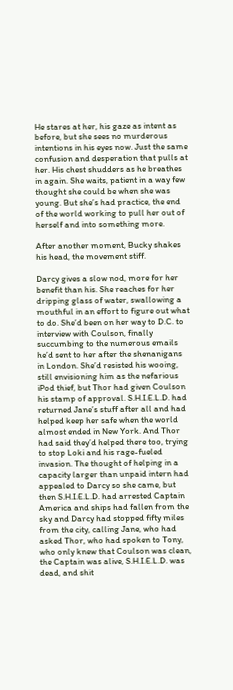He stares at her, his gaze as intent as before, but she sees no murderous intentions in his eyes now. Just the same confusion and desperation that pulls at her. His chest shudders as he breathes in again. She waits, patient in a way few thought she could be when she was young. But she’s had practice, the end of the world working to pull her out of herself and into something more.

After another moment, Bucky shakes his head, the movement stiff.

Darcy gives a slow nod, more for her benefit than his. She reaches for her dripping glass of water, swallowing a mouthful in an effort to figure out what to do. She’d been on her way to D.C. to interview with Coulson, finally succumbing to the numerous emails he’d sent to her after the shenanigans in London. She’d resisted his wooing, still envisioning him as the nefarious iPod thief, but Thor had given Coulson his stamp of approval. S.H.I.E.L.D. had returned Jane’s stuff after all and had helped keep her safe when the world almost ended in New York. And Thor had said they’d helped there too, trying to stop Loki and his rage-fueled invasion. The thought of helping in a capacity larger than unpaid intern had appealed to Darcy so she came, but then S.H.I.E.L.D. had arrested Captain America and ships had fallen from the sky and Darcy had stopped fifty miles from the city, calling Jane, who had asked Thor, who had spoken to Tony, who only knew that Coulson was clean, the Captain was alive, S.H.I.E.L.D. was dead, and shit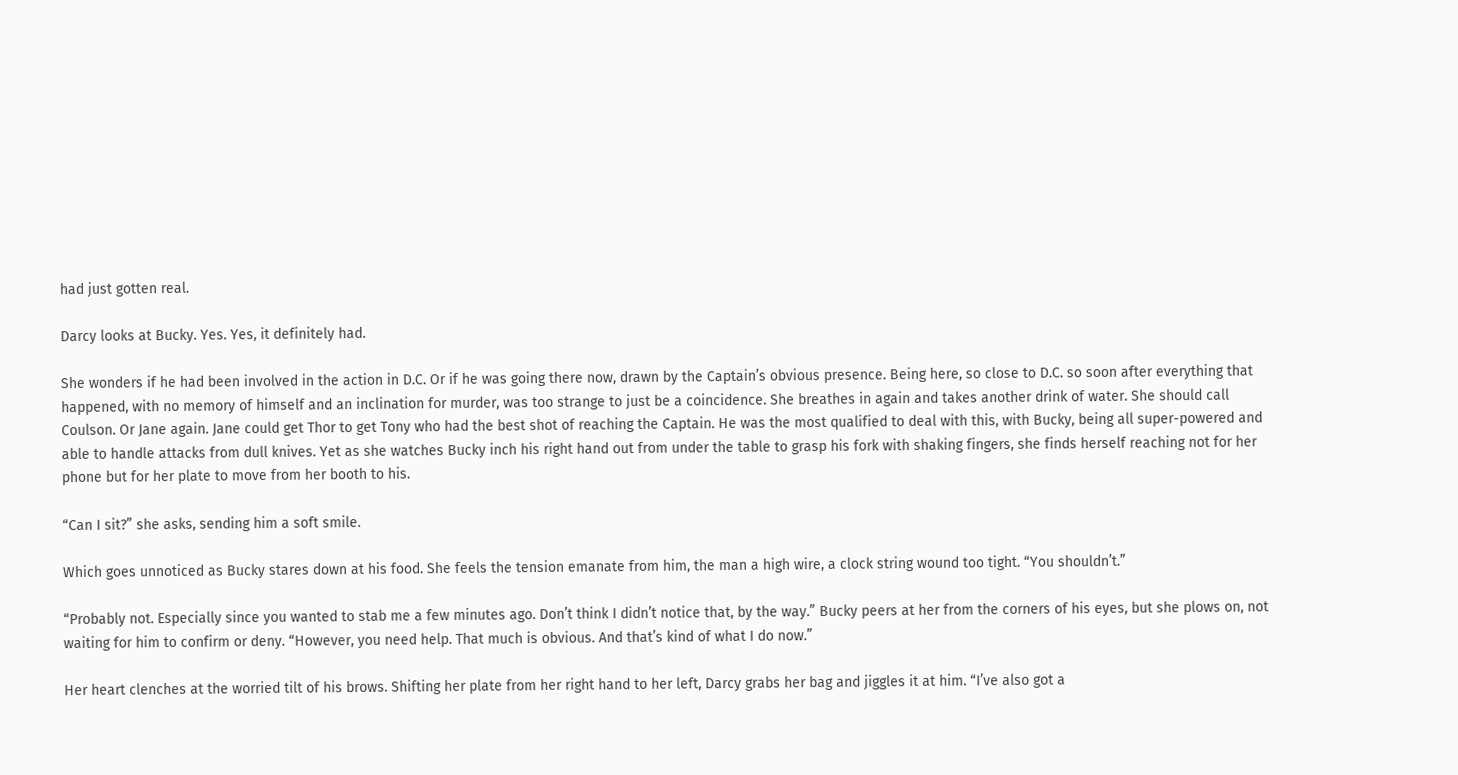had just gotten real.

Darcy looks at Bucky. Yes. Yes, it definitely had.

She wonders if he had been involved in the action in D.C. Or if he was going there now, drawn by the Captain’s obvious presence. Being here, so close to D.C. so soon after everything that happened, with no memory of himself and an inclination for murder, was too strange to just be a coincidence. She breathes in again and takes another drink of water. She should call Coulson. Or Jane again. Jane could get Thor to get Tony who had the best shot of reaching the Captain. He was the most qualified to deal with this, with Bucky, being all super-powered and able to handle attacks from dull knives. Yet as she watches Bucky inch his right hand out from under the table to grasp his fork with shaking fingers, she finds herself reaching not for her phone but for her plate to move from her booth to his.

“Can I sit?” she asks, sending him a soft smile.

Which goes unnoticed as Bucky stares down at his food. She feels the tension emanate from him, the man a high wire, a clock string wound too tight. “You shouldn’t.”

“Probably not. Especially since you wanted to stab me a few minutes ago. Don’t think I didn’t notice that, by the way.” Bucky peers at her from the corners of his eyes, but she plows on, not waiting for him to confirm or deny. “However, you need help. That much is obvious. And that’s kind of what I do now.”

Her heart clenches at the worried tilt of his brows. Shifting her plate from her right hand to her left, Darcy grabs her bag and jiggles it at him. “I’ve also got a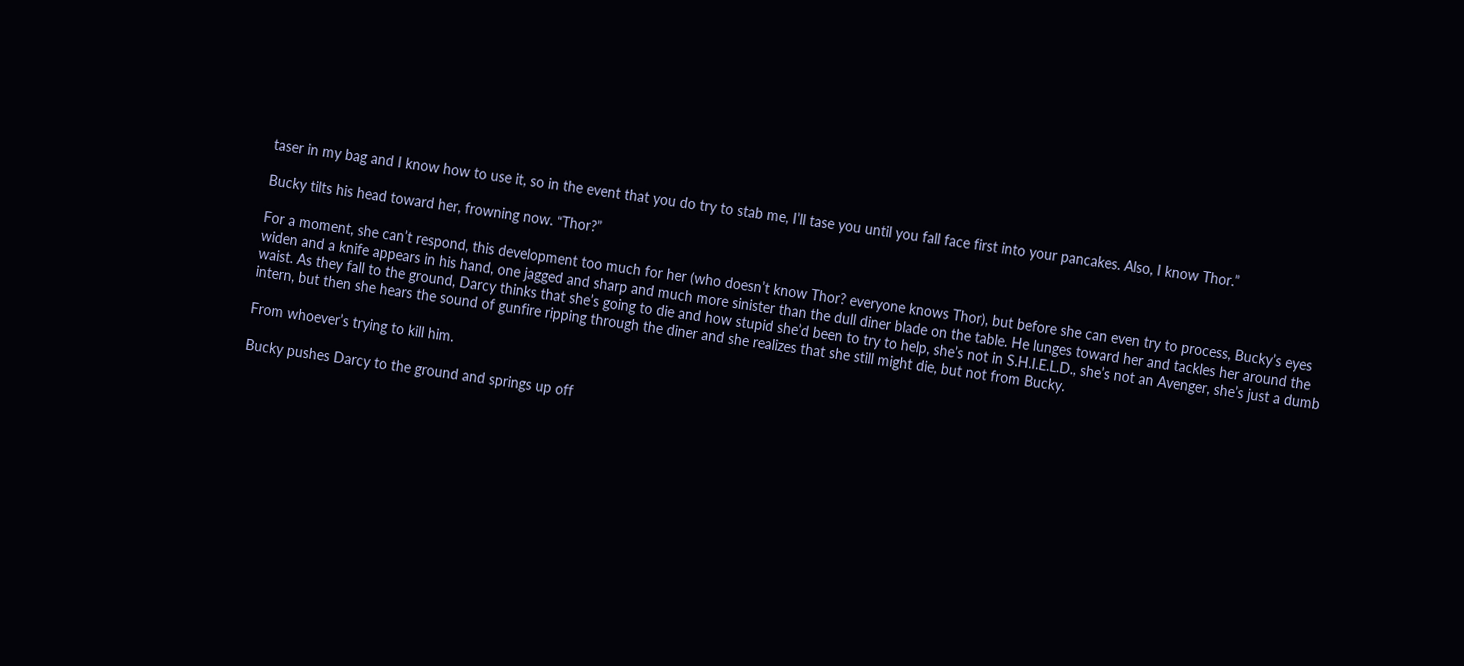taser in my bag and I know how to use it, so in the event that you do try to stab me, I’ll tase you until you fall face first into your pancakes. Also, I know Thor.”

Bucky tilts his head toward her, frowning now. “Thor?”

For a moment, she can’t respond, this development too much for her (who doesn’t know Thor? everyone knows Thor), but before she can even try to process, Bucky’s eyes widen and a knife appears in his hand, one jagged and sharp and much more sinister than the dull diner blade on the table. He lunges toward her and tackles her around the waist. As they fall to the ground, Darcy thinks that she’s going to die and how stupid she’d been to try to help, she’s not in S.H.I.E.L.D., she’s not an Avenger, she’s just a dumb intern, but then she hears the sound of gunfire ripping through the diner and she realizes that she still might die, but not from Bucky.

From whoever’s trying to kill him.

Bucky pushes Darcy to the ground and springs up off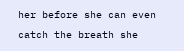her before she can even catch the breath she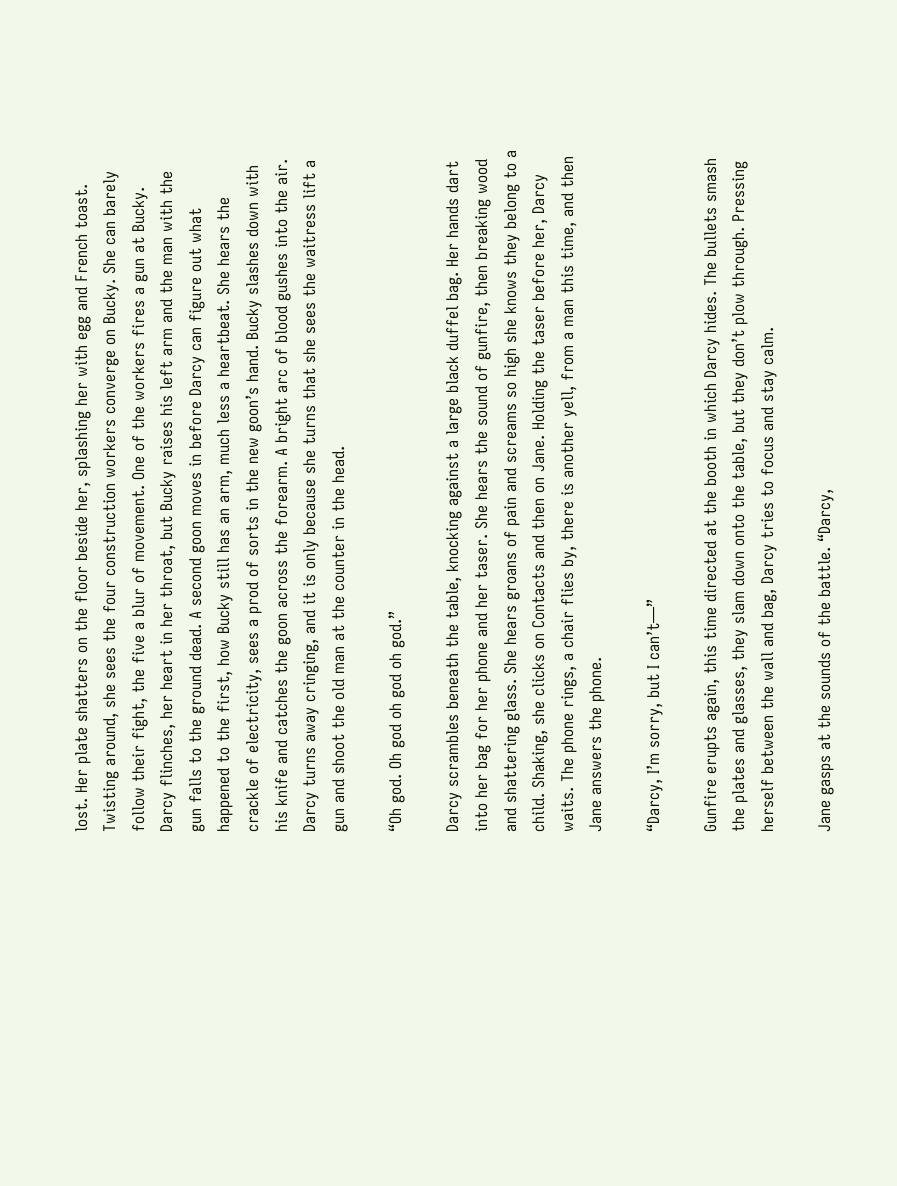lost. Her plate shatters on the floor beside her, splashing her with egg and French toast. Twisting around, she sees the four construction workers converge on Bucky. She can barely follow their fight, the five a blur of movement. One of the workers fires a gun at Bucky. Darcy flinches, her heart in her throat, but Bucky raises his left arm and the man with the gun falls to the ground dead. A second goon moves in before Darcy can figure out what happened to the first, how Bucky still has an arm, much less a heartbeat. She hears the crackle of electricity, sees a prod of sorts in the new goon’s hand. Bucky slashes down with his knife and catches the goon across the forearm. A bright arc of blood gushes into the air. Darcy turns away cringing, and it is only because she turns that she sees the waitress lift a gun and shoot the old man at the counter in the head.

“Oh god. Oh god oh god oh god.”

Darcy scrambles beneath the table, knocking against a large black duffel bag. Her hands dart into her bag for her phone and her taser. She hears the sound of gunfire, then breaking wood and shattering glass. She hears groans of pain and screams so high she knows they belong to a child. Shaking, she clicks on Contacts and then on Jane. Holding the taser before her, Darcy waits. The phone rings, a chair flies by, there is another yell, from a man this time, and then Jane answers the phone.

“Darcy, I’m sorry, but I can’t—”

Gunfire erupts again, this time directed at the booth in which Darcy hides. The bullets smash the plates and glasses, they slam down onto the table, but they don’t plow through. Pressing herself between the wall and bag, Darcy tries to focus and stay calm.

Jane gasps at the sounds of the battle. “Darcy,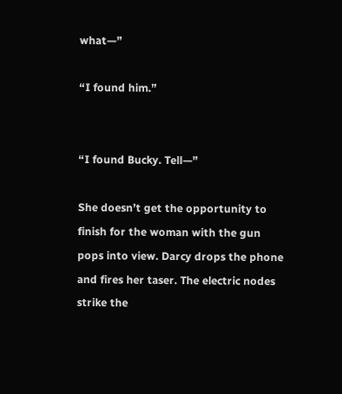what—”

“I found him.”


“I found Bucky. Tell—”

She doesn’t get the opportunity to finish for the woman with the gun pops into view. Darcy drops the phone and fires her taser. The electric nodes strike the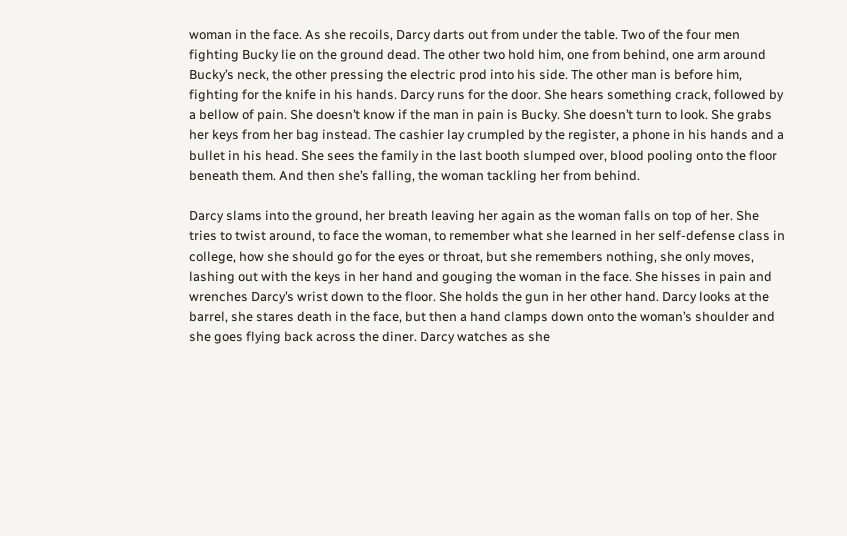woman in the face. As she recoils, Darcy darts out from under the table. Two of the four men fighting Bucky lie on the ground dead. The other two hold him, one from behind, one arm around Bucky’s neck, the other pressing the electric prod into his side. The other man is before him, fighting for the knife in his hands. Darcy runs for the door. She hears something crack, followed by a bellow of pain. She doesn’t know if the man in pain is Bucky. She doesn’t turn to look. She grabs her keys from her bag instead. The cashier lay crumpled by the register, a phone in his hands and a bullet in his head. She sees the family in the last booth slumped over, blood pooling onto the floor beneath them. And then she’s falling, the woman tackling her from behind.

Darcy slams into the ground, her breath leaving her again as the woman falls on top of her. She tries to twist around, to face the woman, to remember what she learned in her self-defense class in college, how she should go for the eyes or throat, but she remembers nothing, she only moves, lashing out with the keys in her hand and gouging the woman in the face. She hisses in pain and wrenches Darcy’s wrist down to the floor. She holds the gun in her other hand. Darcy looks at the barrel, she stares death in the face, but then a hand clamps down onto the woman’s shoulder and she goes flying back across the diner. Darcy watches as she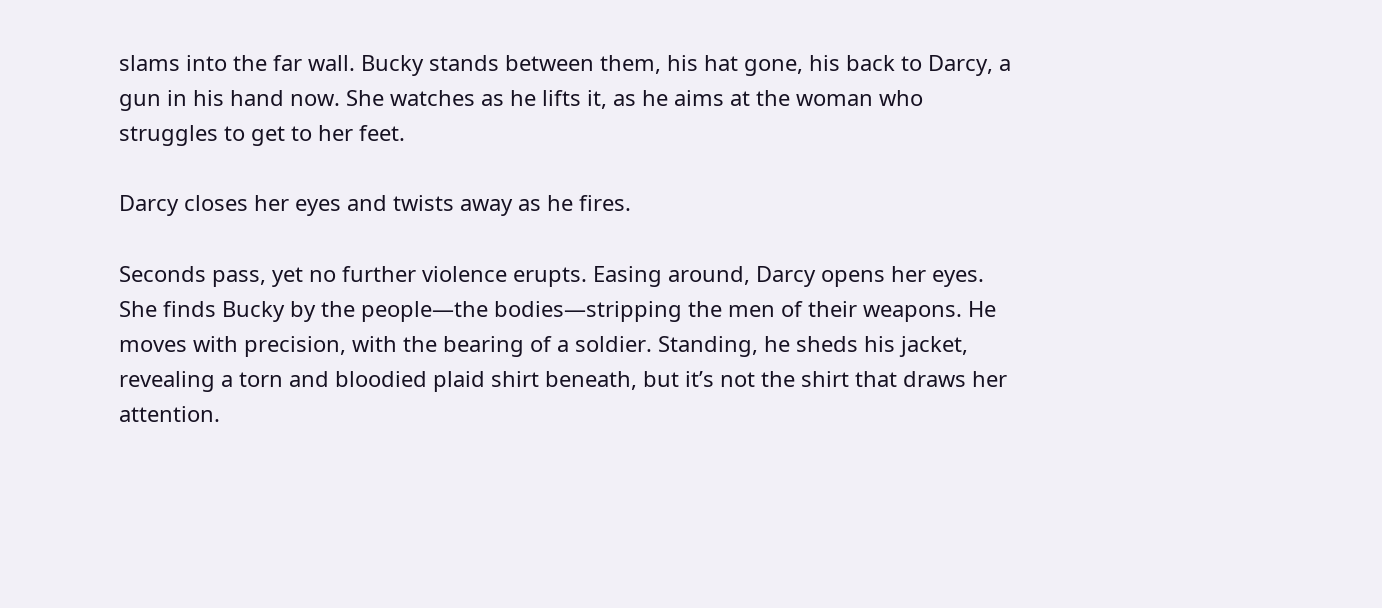slams into the far wall. Bucky stands between them, his hat gone, his back to Darcy, a gun in his hand now. She watches as he lifts it, as he aims at the woman who struggles to get to her feet.

Darcy closes her eyes and twists away as he fires.

Seconds pass, yet no further violence erupts. Easing around, Darcy opens her eyes. She finds Bucky by the people—the bodies—stripping the men of their weapons. He moves with precision, with the bearing of a soldier. Standing, he sheds his jacket, revealing a torn and bloodied plaid shirt beneath, but it’s not the shirt that draws her attention.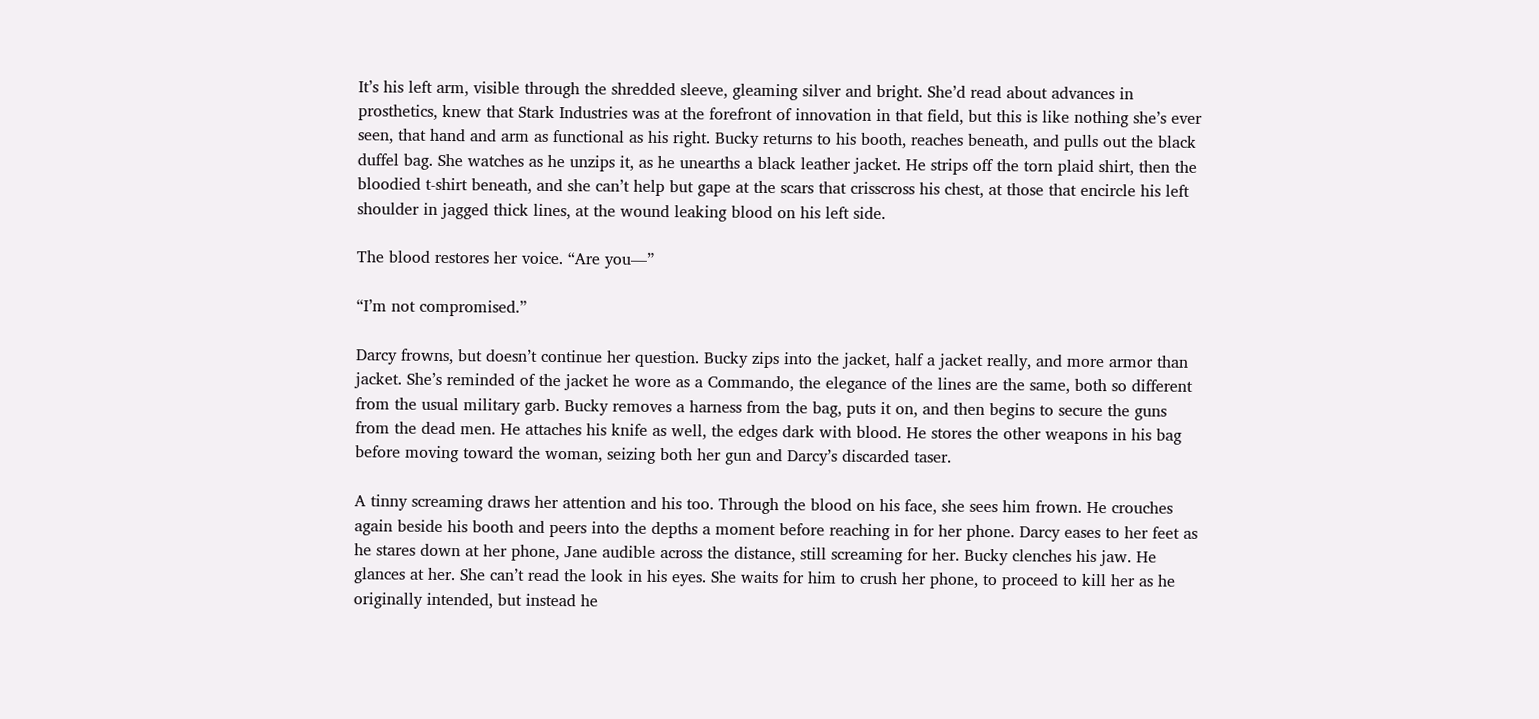It’s his left arm, visible through the shredded sleeve, gleaming silver and bright. She’d read about advances in prosthetics, knew that Stark Industries was at the forefront of innovation in that field, but this is like nothing she’s ever seen, that hand and arm as functional as his right. Bucky returns to his booth, reaches beneath, and pulls out the black duffel bag. She watches as he unzips it, as he unearths a black leather jacket. He strips off the torn plaid shirt, then the bloodied t-shirt beneath, and she can’t help but gape at the scars that crisscross his chest, at those that encircle his left shoulder in jagged thick lines, at the wound leaking blood on his left side.

The blood restores her voice. “Are you—”

“I’m not compromised.”

Darcy frowns, but doesn’t continue her question. Bucky zips into the jacket, half a jacket really, and more armor than jacket. She’s reminded of the jacket he wore as a Commando, the elegance of the lines are the same, both so different from the usual military garb. Bucky removes a harness from the bag, puts it on, and then begins to secure the guns from the dead men. He attaches his knife as well, the edges dark with blood. He stores the other weapons in his bag before moving toward the woman, seizing both her gun and Darcy’s discarded taser.

A tinny screaming draws her attention and his too. Through the blood on his face, she sees him frown. He crouches again beside his booth and peers into the depths a moment before reaching in for her phone. Darcy eases to her feet as he stares down at her phone, Jane audible across the distance, still screaming for her. Bucky clenches his jaw. He glances at her. She can’t read the look in his eyes. She waits for him to crush her phone, to proceed to kill her as he originally intended, but instead he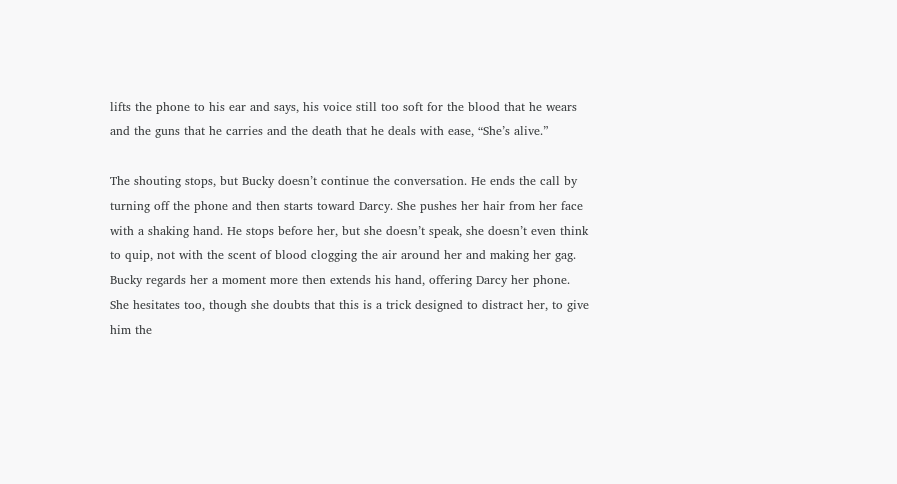lifts the phone to his ear and says, his voice still too soft for the blood that he wears and the guns that he carries and the death that he deals with ease, “She’s alive.”

The shouting stops, but Bucky doesn’t continue the conversation. He ends the call by turning off the phone and then starts toward Darcy. She pushes her hair from her face with a shaking hand. He stops before her, but she doesn’t speak, she doesn’t even think to quip, not with the scent of blood clogging the air around her and making her gag. Bucky regards her a moment more then extends his hand, offering Darcy her phone. She hesitates too, though she doubts that this is a trick designed to distract her, to give him the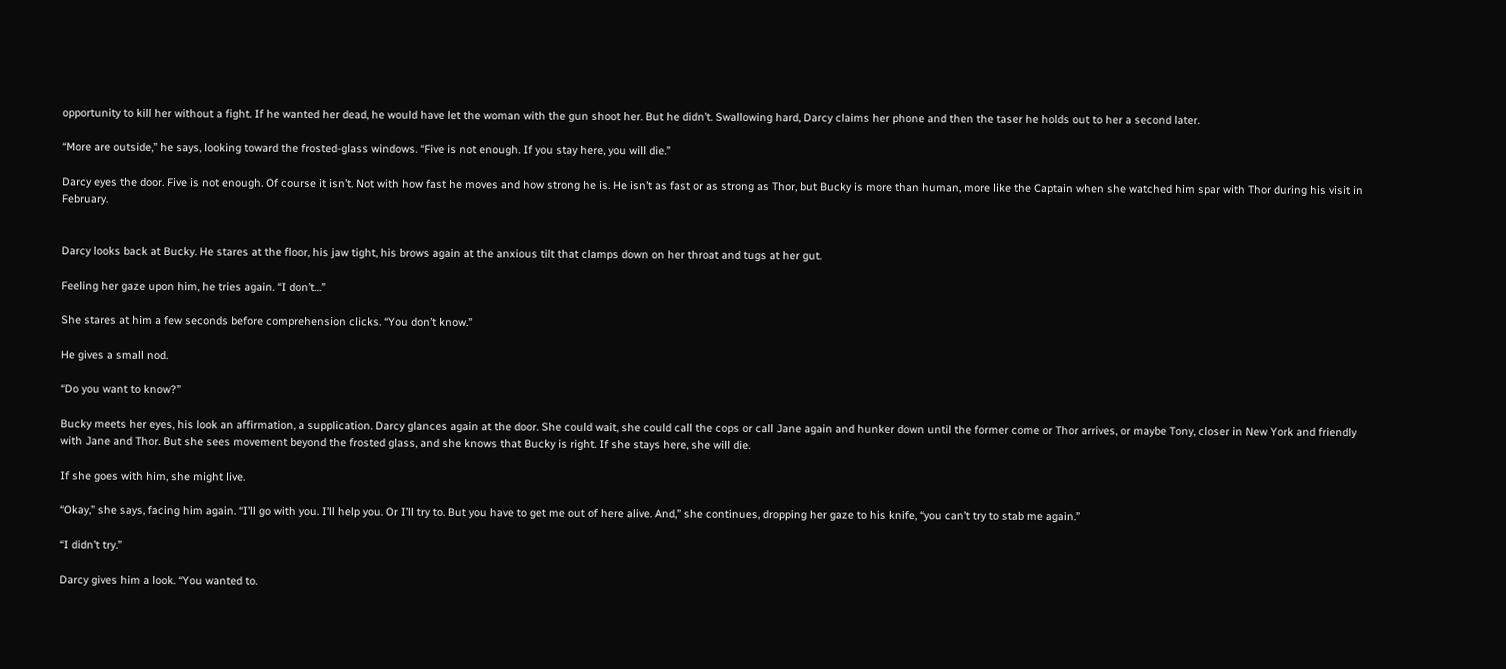opportunity to kill her without a fight. If he wanted her dead, he would have let the woman with the gun shoot her. But he didn’t. Swallowing hard, Darcy claims her phone and then the taser he holds out to her a second later.

“More are outside,” he says, looking toward the frosted-glass windows. “Five is not enough. If you stay here, you will die.”

Darcy eyes the door. Five is not enough. Of course it isn’t. Not with how fast he moves and how strong he is. He isn’t as fast or as strong as Thor, but Bucky is more than human, more like the Captain when she watched him spar with Thor during his visit in February.


Darcy looks back at Bucky. He stares at the floor, his jaw tight, his brows again at the anxious tilt that clamps down on her throat and tugs at her gut.

Feeling her gaze upon him, he tries again. “I don’t…”

She stares at him a few seconds before comprehension clicks. “You don’t know.”

He gives a small nod.

“Do you want to know?”

Bucky meets her eyes, his look an affirmation, a supplication. Darcy glances again at the door. She could wait, she could call the cops or call Jane again and hunker down until the former come or Thor arrives, or maybe Tony, closer in New York and friendly with Jane and Thor. But she sees movement beyond the frosted glass, and she knows that Bucky is right. If she stays here, she will die.

If she goes with him, she might live.

“Okay,” she says, facing him again. “I’ll go with you. I’ll help you. Or I’ll try to. But you have to get me out of here alive. And,” she continues, dropping her gaze to his knife, “you can’t try to stab me again.”

“I didn’t try.”

Darcy gives him a look. “You wanted to.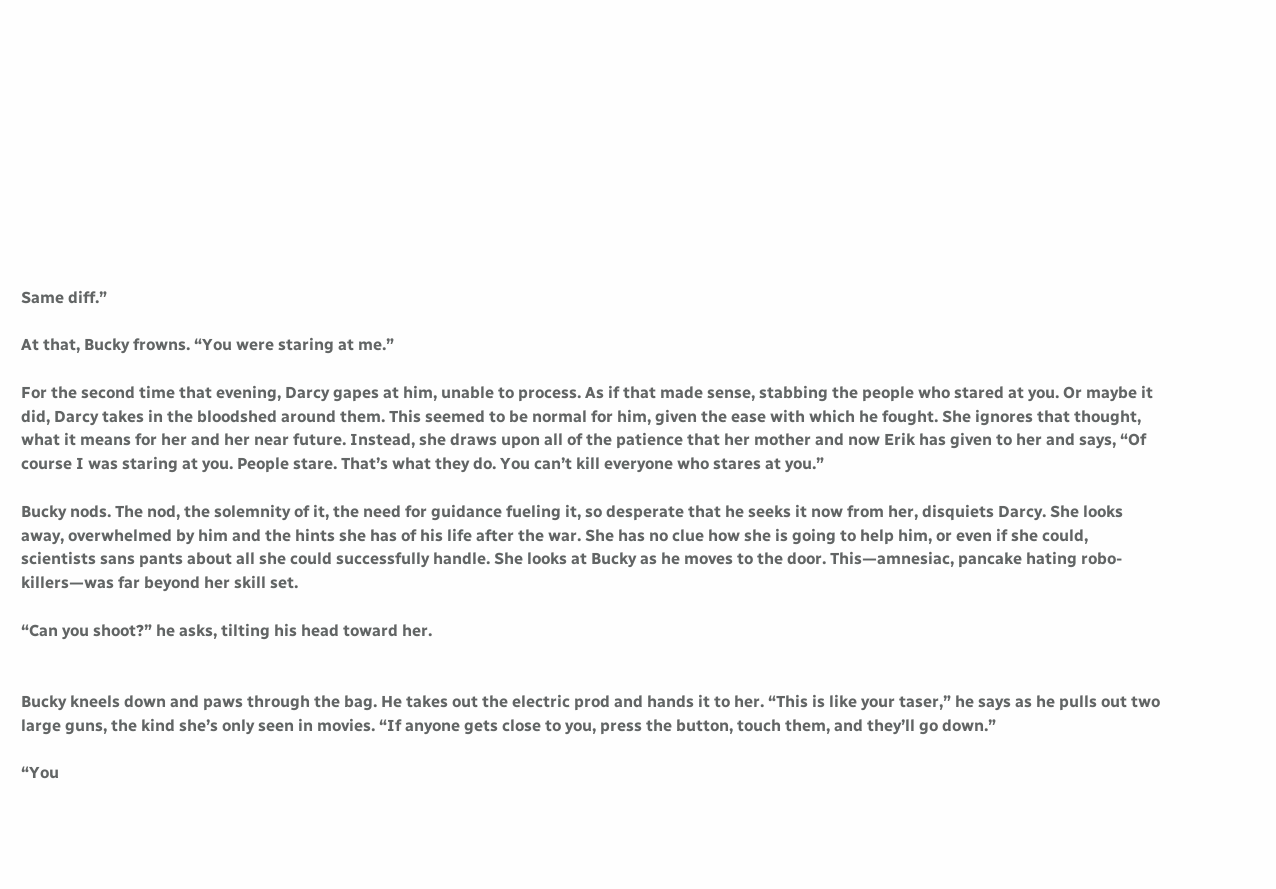Same diff.”

At that, Bucky frowns. “You were staring at me.”

For the second time that evening, Darcy gapes at him, unable to process. As if that made sense, stabbing the people who stared at you. Or maybe it did, Darcy takes in the bloodshed around them. This seemed to be normal for him, given the ease with which he fought. She ignores that thought, what it means for her and her near future. Instead, she draws upon all of the patience that her mother and now Erik has given to her and says, “Of course I was staring at you. People stare. That’s what they do. You can’t kill everyone who stares at you.”

Bucky nods. The nod, the solemnity of it, the need for guidance fueling it, so desperate that he seeks it now from her, disquiets Darcy. She looks away, overwhelmed by him and the hints she has of his life after the war. She has no clue how she is going to help him, or even if she could, scientists sans pants about all she could successfully handle. She looks at Bucky as he moves to the door. This—amnesiac, pancake hating robo-killers—was far beyond her skill set.

“Can you shoot?” he asks, tilting his head toward her.


Bucky kneels down and paws through the bag. He takes out the electric prod and hands it to her. “This is like your taser,” he says as he pulls out two large guns, the kind she’s only seen in movies. “If anyone gets close to you, press the button, touch them, and they’ll go down.”

“You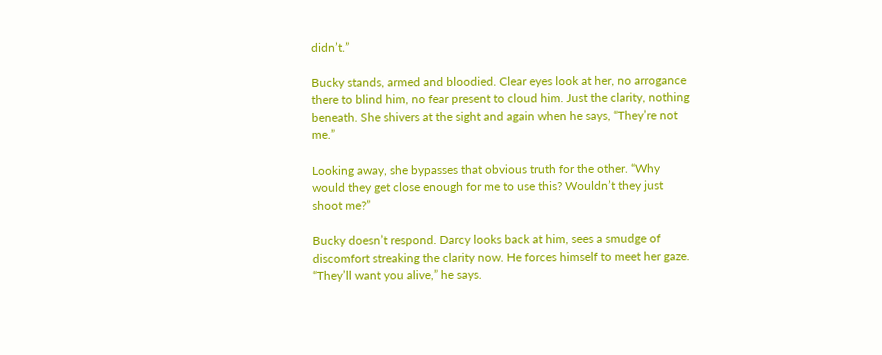didn’t.”

Bucky stands, armed and bloodied. Clear eyes look at her, no arrogance there to blind him, no fear present to cloud him. Just the clarity, nothing beneath. She shivers at the sight and again when he says, “They’re not me.”

Looking away, she bypasses that obvious truth for the other. “Why would they get close enough for me to use this? Wouldn’t they just shoot me?”

Bucky doesn’t respond. Darcy looks back at him, sees a smudge of discomfort streaking the clarity now. He forces himself to meet her gaze. “They’ll want you alive,” he says.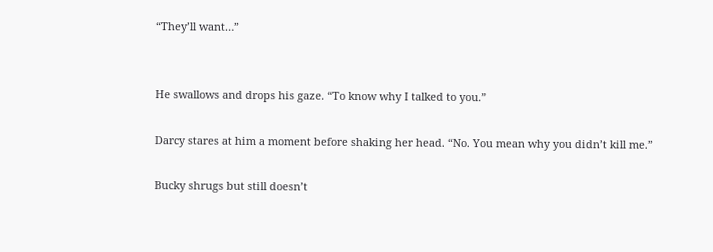“They’ll want…”


He swallows and drops his gaze. “To know why I talked to you.”

Darcy stares at him a moment before shaking her head. “No. You mean why you didn’t kill me.”

Bucky shrugs but still doesn’t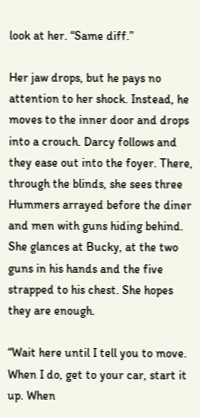look at her. “Same diff.”

Her jaw drops, but he pays no attention to her shock. Instead, he moves to the inner door and drops into a crouch. Darcy follows and they ease out into the foyer. There, through the blinds, she sees three Hummers arrayed before the diner and men with guns hiding behind. She glances at Bucky, at the two guns in his hands and the five strapped to his chest. She hopes they are enough.

“Wait here until I tell you to move. When I do, get to your car, start it up. When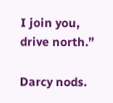I join you, drive north.”

Darcy nods.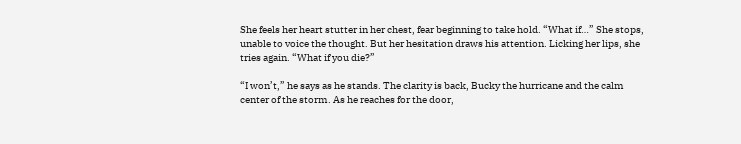She feels her heart stutter in her chest, fear beginning to take hold. “What if…” She stops, unable to voice the thought. But her hesitation draws his attention. Licking her lips, she tries again. “What if you die?”

“I won’t,” he says as he stands. The clarity is back, Bucky the hurricane and the calm center of the storm. As he reaches for the door,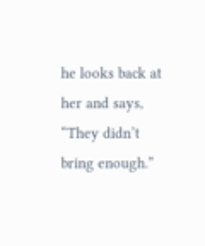he looks back at her and says, “They didn’t bring enough.”